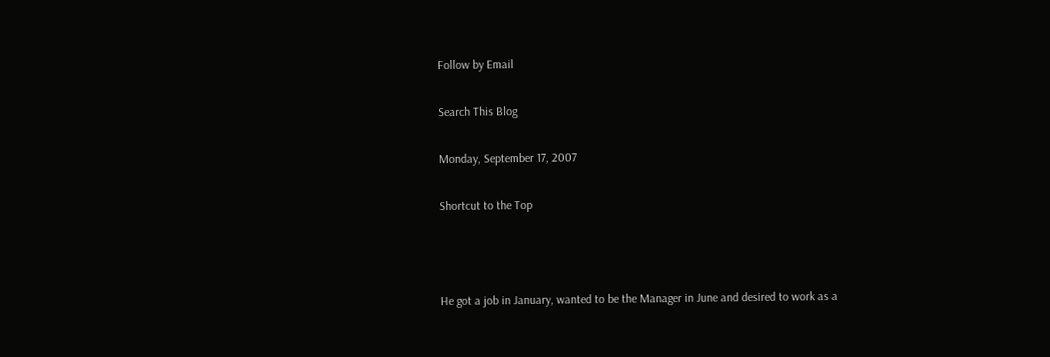Follow by Email

Search This Blog

Monday, September 17, 2007

Shortcut to the Top



He got a job in January, wanted to be the Manager in June and desired to work as a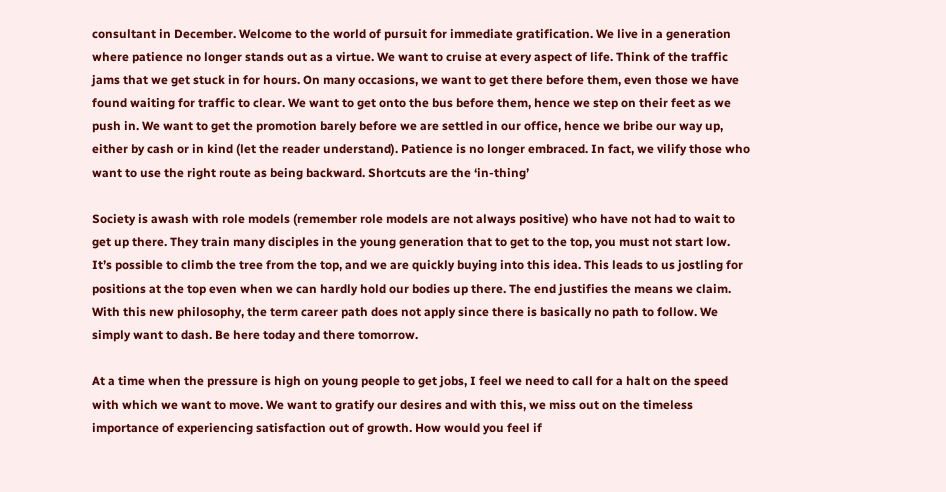consultant in December. Welcome to the world of pursuit for immediate gratification. We live in a generation where patience no longer stands out as a virtue. We want to cruise at every aspect of life. Think of the traffic jams that we get stuck in for hours. On many occasions, we want to get there before them, even those we have found waiting for traffic to clear. We want to get onto the bus before them, hence we step on their feet as we push in. We want to get the promotion barely before we are settled in our office, hence we bribe our way up, either by cash or in kind (let the reader understand). Patience is no longer embraced. In fact, we vilify those who want to use the right route as being backward. Shortcuts are the ‘in-thing’

Society is awash with role models (remember role models are not always positive) who have not had to wait to get up there. They train many disciples in the young generation that to get to the top, you must not start low. It’s possible to climb the tree from the top, and we are quickly buying into this idea. This leads to us jostling for positions at the top even when we can hardly hold our bodies up there. The end justifies the means we claim. With this new philosophy, the term career path does not apply since there is basically no path to follow. We simply want to dash. Be here today and there tomorrow.

At a time when the pressure is high on young people to get jobs, I feel we need to call for a halt on the speed with which we want to move. We want to gratify our desires and with this, we miss out on the timeless importance of experiencing satisfaction out of growth. How would you feel if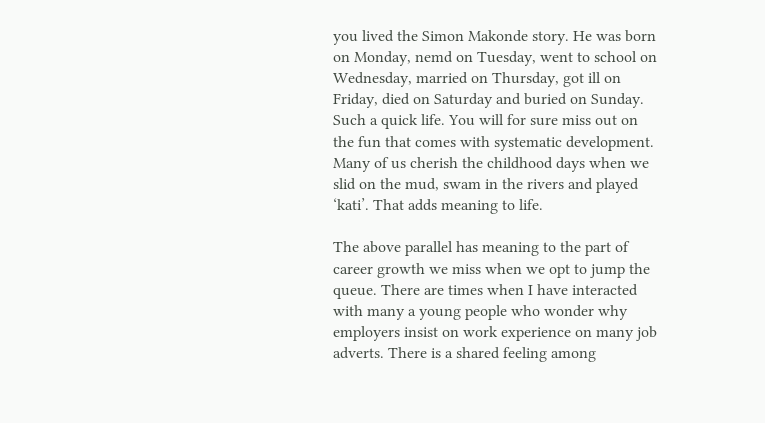you lived the Simon Makonde story. He was born on Monday, nemd on Tuesday, went to school on Wednesday, married on Thursday, got ill on Friday, died on Saturday and buried on Sunday. Such a quick life. You will for sure miss out on the fun that comes with systematic development. Many of us cherish the childhood days when we slid on the mud, swam in the rivers and played ‘kati’. That adds meaning to life.

The above parallel has meaning to the part of career growth we miss when we opt to jump the queue. There are times when I have interacted with many a young people who wonder why employers insist on work experience on many job adverts. There is a shared feeling among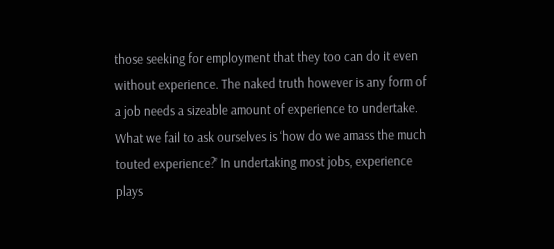those seeking for employment that they too can do it even without experience. The naked truth however is any form of a job needs a sizeable amount of experience to undertake. What we fail to ask ourselves is ‘how do we amass the much touted experience?’ In undertaking most jobs, experience plays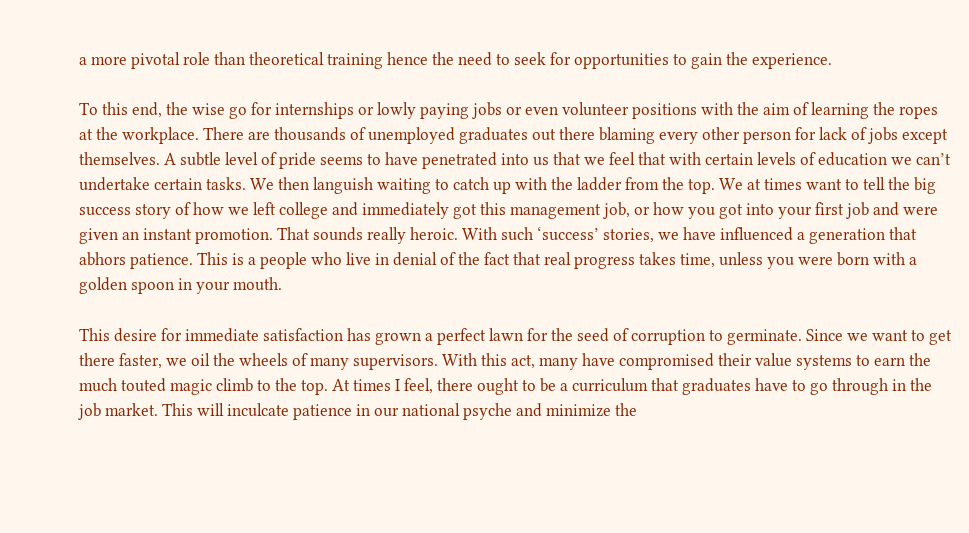a more pivotal role than theoretical training hence the need to seek for opportunities to gain the experience.

To this end, the wise go for internships or lowly paying jobs or even volunteer positions with the aim of learning the ropes at the workplace. There are thousands of unemployed graduates out there blaming every other person for lack of jobs except themselves. A subtle level of pride seems to have penetrated into us that we feel that with certain levels of education we can’t undertake certain tasks. We then languish waiting to catch up with the ladder from the top. We at times want to tell the big success story of how we left college and immediately got this management job, or how you got into your first job and were given an instant promotion. That sounds really heroic. With such ‘success’ stories, we have influenced a generation that abhors patience. This is a people who live in denial of the fact that real progress takes time, unless you were born with a golden spoon in your mouth.

This desire for immediate satisfaction has grown a perfect lawn for the seed of corruption to germinate. Since we want to get there faster, we oil the wheels of many supervisors. With this act, many have compromised their value systems to earn the much touted magic climb to the top. At times I feel, there ought to be a curriculum that graduates have to go through in the job market. This will inculcate patience in our national psyche and minimize the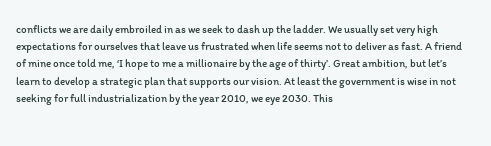conflicts we are daily embroiled in as we seek to dash up the ladder. We usually set very high expectations for ourselves that leave us frustrated when life seems not to deliver as fast. A friend of mine once told me, ‘I hope to me a millionaire by the age of thirty’. Great ambition, but let’s learn to develop a strategic plan that supports our vision. At least the government is wise in not seeking for full industrialization by the year 2010, we eye 2030. This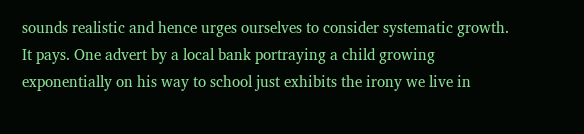sounds realistic and hence urges ourselves to consider systematic growth. It pays. One advert by a local bank portraying a child growing exponentially on his way to school just exhibits the irony we live in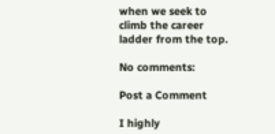when we seek to climb the career ladder from the top.

No comments:

Post a Comment

I highly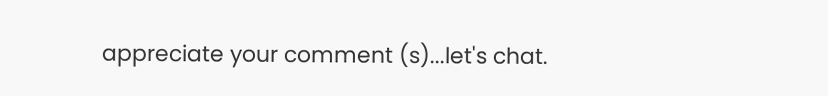appreciate your comment (s)...let's chat.